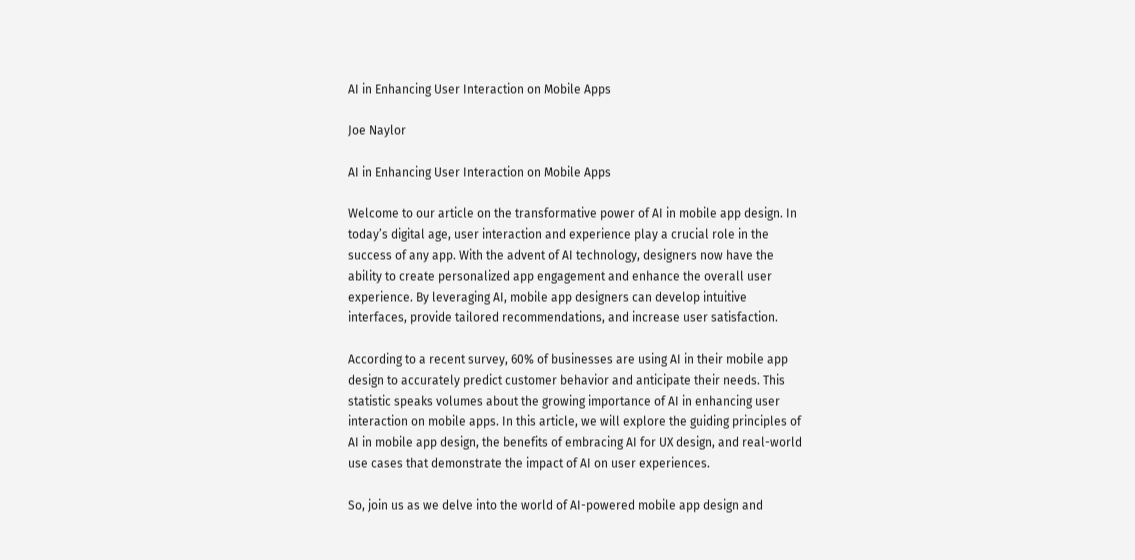AI in Enhancing User Interaction on Mobile Apps

Joe Naylor

AI in Enhancing User Interaction on Mobile Apps

Welcome to our article on the transformative power of AI in mobile app design. In today’s digital age, user interaction and experience play a crucial role in the success of any app. With the advent of AI technology, designers now have the ability to create personalized app engagement and enhance the overall user experience. By leveraging AI, mobile app designers can develop intuitive interfaces, provide tailored recommendations, and increase user satisfaction.

According to a recent survey, 60% of businesses are using AI in their mobile app design to accurately predict customer behavior and anticipate their needs. This statistic speaks volumes about the growing importance of AI in enhancing user interaction on mobile apps. In this article, we will explore the guiding principles of AI in mobile app design, the benefits of embracing AI for UX design, and real-world use cases that demonstrate the impact of AI on user experiences.

So, join us as we delve into the world of AI-powered mobile app design and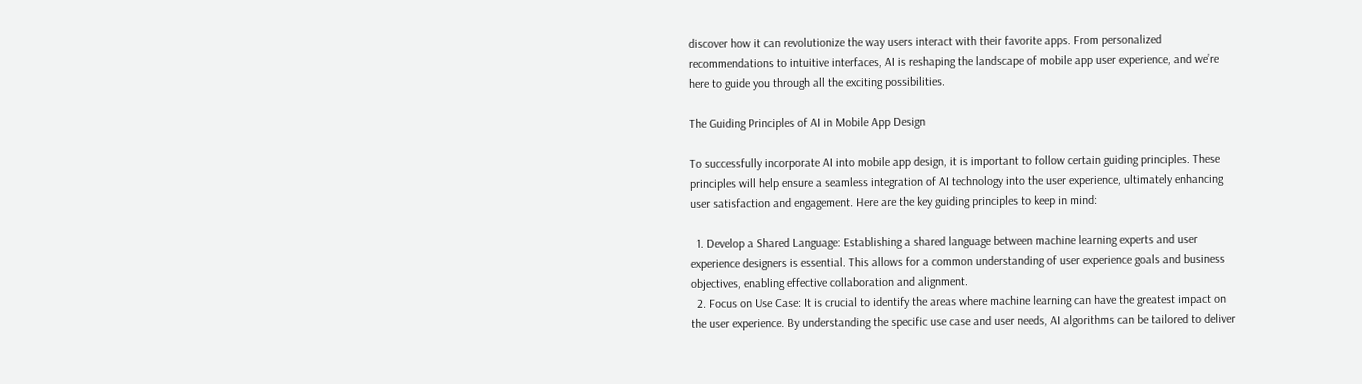discover how it can revolutionize the way users interact with their favorite apps. From personalized recommendations to intuitive interfaces, AI is reshaping the landscape of mobile app user experience, and we’re here to guide you through all the exciting possibilities.

The Guiding Principles of AI in Mobile App Design

To successfully incorporate AI into mobile app design, it is important to follow certain guiding principles. These principles will help ensure a seamless integration of AI technology into the user experience, ultimately enhancing user satisfaction and engagement. Here are the key guiding principles to keep in mind:

  1. Develop a Shared Language: Establishing a shared language between machine learning experts and user experience designers is essential. This allows for a common understanding of user experience goals and business objectives, enabling effective collaboration and alignment.
  2. Focus on Use Case: It is crucial to identify the areas where machine learning can have the greatest impact on the user experience. By understanding the specific use case and user needs, AI algorithms can be tailored to deliver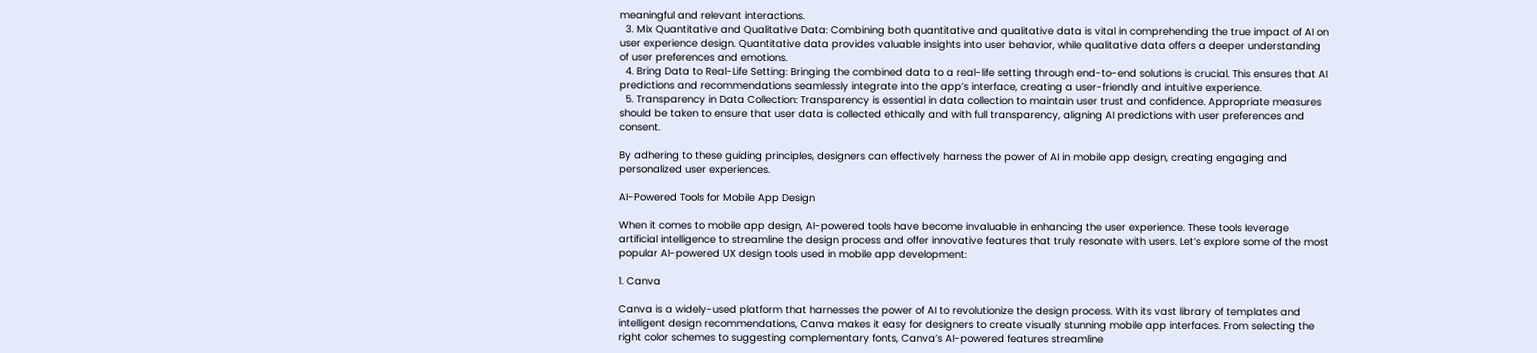meaningful and relevant interactions.
  3. Mix Quantitative and Qualitative Data: Combining both quantitative and qualitative data is vital in comprehending the true impact of AI on user experience design. Quantitative data provides valuable insights into user behavior, while qualitative data offers a deeper understanding of user preferences and emotions.
  4. Bring Data to Real-Life Setting: Bringing the combined data to a real-life setting through end-to-end solutions is crucial. This ensures that AI predictions and recommendations seamlessly integrate into the app’s interface, creating a user-friendly and intuitive experience.
  5. Transparency in Data Collection: Transparency is essential in data collection to maintain user trust and confidence. Appropriate measures should be taken to ensure that user data is collected ethically and with full transparency, aligning AI predictions with user preferences and consent.

By adhering to these guiding principles, designers can effectively harness the power of AI in mobile app design, creating engaging and personalized user experiences.

AI-Powered Tools for Mobile App Design

When it comes to mobile app design, AI-powered tools have become invaluable in enhancing the user experience. These tools leverage artificial intelligence to streamline the design process and offer innovative features that truly resonate with users. Let’s explore some of the most popular AI-powered UX design tools used in mobile app development:

1. Canva

Canva is a widely-used platform that harnesses the power of AI to revolutionize the design process. With its vast library of templates and intelligent design recommendations, Canva makes it easy for designers to create visually stunning mobile app interfaces. From selecting the right color schemes to suggesting complementary fonts, Canva’s AI-powered features streamline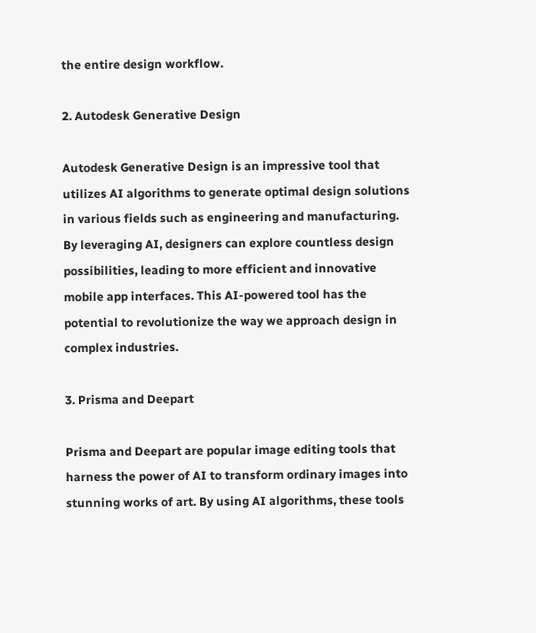the entire design workflow.

2. Autodesk Generative Design

Autodesk Generative Design is an impressive tool that utilizes AI algorithms to generate optimal design solutions in various fields such as engineering and manufacturing. By leveraging AI, designers can explore countless design possibilities, leading to more efficient and innovative mobile app interfaces. This AI-powered tool has the potential to revolutionize the way we approach design in complex industries.

3. Prisma and Deepart

Prisma and Deepart are popular image editing tools that harness the power of AI to transform ordinary images into stunning works of art. By using AI algorithms, these tools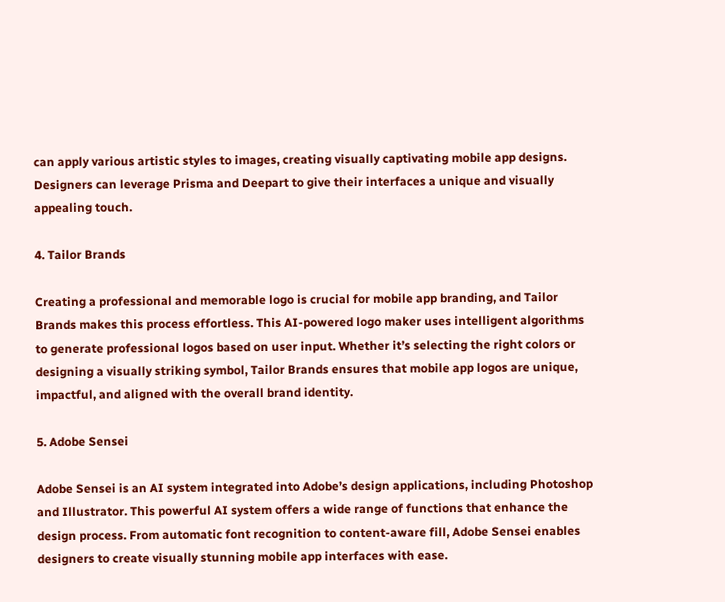can apply various artistic styles to images, creating visually captivating mobile app designs. Designers can leverage Prisma and Deepart to give their interfaces a unique and visually appealing touch.

4. Tailor Brands

Creating a professional and memorable logo is crucial for mobile app branding, and Tailor Brands makes this process effortless. This AI-powered logo maker uses intelligent algorithms to generate professional logos based on user input. Whether it’s selecting the right colors or designing a visually striking symbol, Tailor Brands ensures that mobile app logos are unique, impactful, and aligned with the overall brand identity.

5. Adobe Sensei

Adobe Sensei is an AI system integrated into Adobe’s design applications, including Photoshop and Illustrator. This powerful AI system offers a wide range of functions that enhance the design process. From automatic font recognition to content-aware fill, Adobe Sensei enables designers to create visually stunning mobile app interfaces with ease.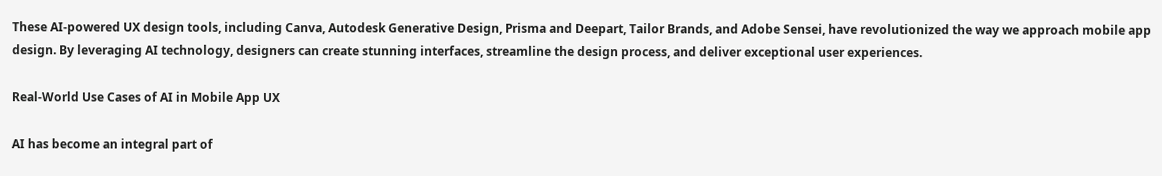These AI-powered UX design tools, including Canva, Autodesk Generative Design, Prisma and Deepart, Tailor Brands, and Adobe Sensei, have revolutionized the way we approach mobile app design. By leveraging AI technology, designers can create stunning interfaces, streamline the design process, and deliver exceptional user experiences.

Real-World Use Cases of AI in Mobile App UX

AI has become an integral part of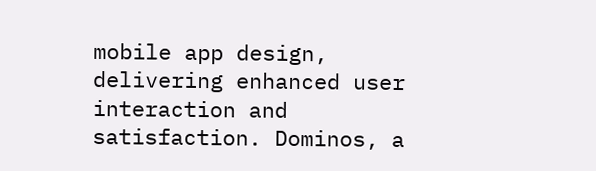mobile app design, delivering enhanced user interaction and satisfaction. Dominos, a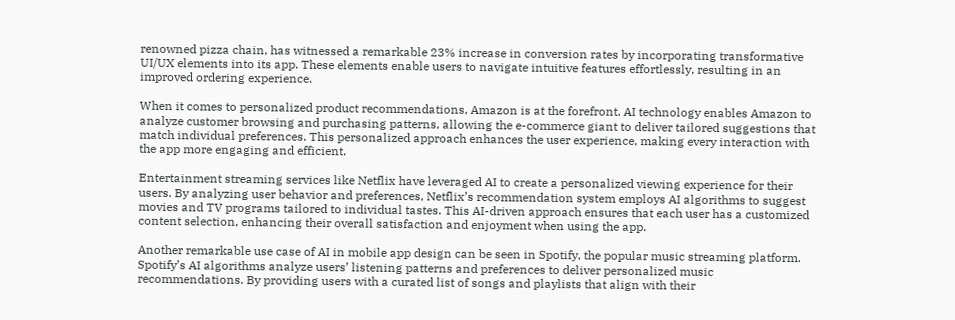renowned pizza chain, has witnessed a remarkable 23% increase in conversion rates by incorporating transformative UI/UX elements into its app. These elements enable users to navigate intuitive features effortlessly, resulting in an improved ordering experience.

When it comes to personalized product recommendations, Amazon is at the forefront. AI technology enables Amazon to analyze customer browsing and purchasing patterns, allowing the e-commerce giant to deliver tailored suggestions that match individual preferences. This personalized approach enhances the user experience, making every interaction with the app more engaging and efficient.

Entertainment streaming services like Netflix have leveraged AI to create a personalized viewing experience for their users. By analyzing user behavior and preferences, Netflix’s recommendation system employs AI algorithms to suggest movies and TV programs tailored to individual tastes. This AI-driven approach ensures that each user has a customized content selection, enhancing their overall satisfaction and enjoyment when using the app.

Another remarkable use case of AI in mobile app design can be seen in Spotify, the popular music streaming platform. Spotify’s AI algorithms analyze users’ listening patterns and preferences to deliver personalized music recommendations. By providing users with a curated list of songs and playlists that align with their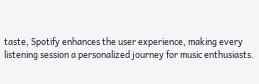taste, Spotify enhances the user experience, making every listening session a personalized journey for music enthusiasts.